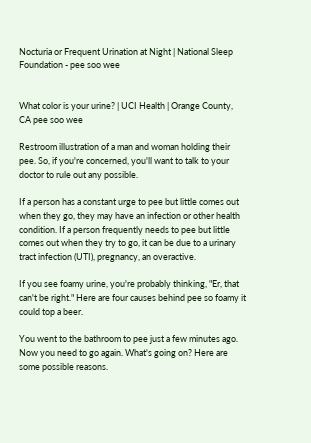Nocturia or Frequent Urination at Night | National Sleep Foundation - pee soo wee


What color is your urine? | UCI Health | Orange County, CA pee soo wee

Restroom illustration of a man and woman holding their pee. So, if you're concerned, you'll want to talk to your doctor to rule out any possible.

If a person has a constant urge to pee but little comes out when they go, they may have an infection or other health condition. If a person frequently needs to pee but little comes out when they try to go, it can be due to a urinary tract infection (UTI), pregnancy, an overactive.

If you see foamy urine, you're probably thinking, "Er, that can't be right." Here are four causes behind pee so foamy it could top a beer.

You went to the bathroom to pee just a few minutes ago. Now you need to go again. What's going on? Here are some possible reasons.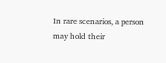In rare scenarios, a person may hold their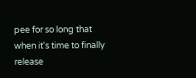pee for so long that when it's time to finally release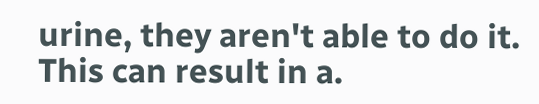urine, they aren't able to do it. This can result in a.